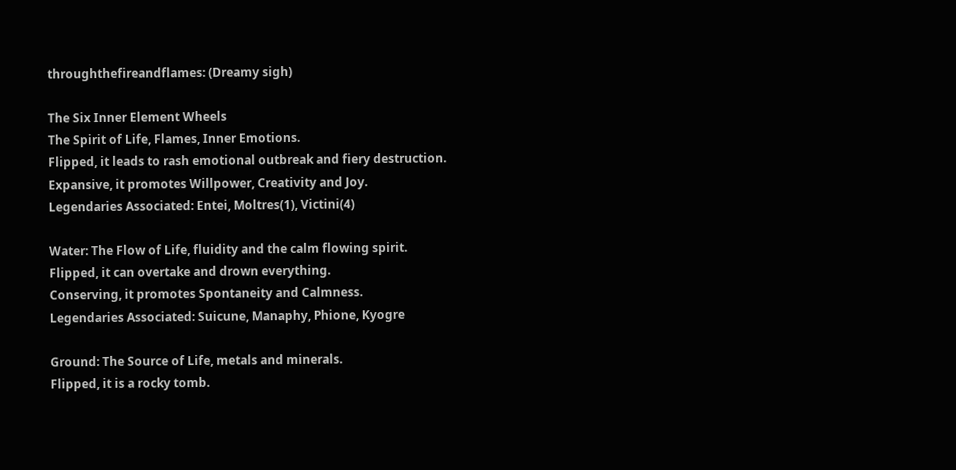throughthefireandflames: (Dreamy sigh)

The Six Inner Element Wheels
The Spirit of Life, Flames, Inner Emotions.
Flipped, it leads to rash emotional outbreak and fiery destruction.
Expansive, it promotes Willpower, Creativity and Joy.
Legendaries Associated: Entei, Moltres(1), Victini(4)

Water: The Flow of Life, fluidity and the calm flowing spirit.
Flipped, it can overtake and drown everything.
Conserving, it promotes Spontaneity and Calmness.
Legendaries Associated: Suicune, Manaphy, Phione, Kyogre

Ground: The Source of Life, metals and minerals.
Flipped, it is a rocky tomb.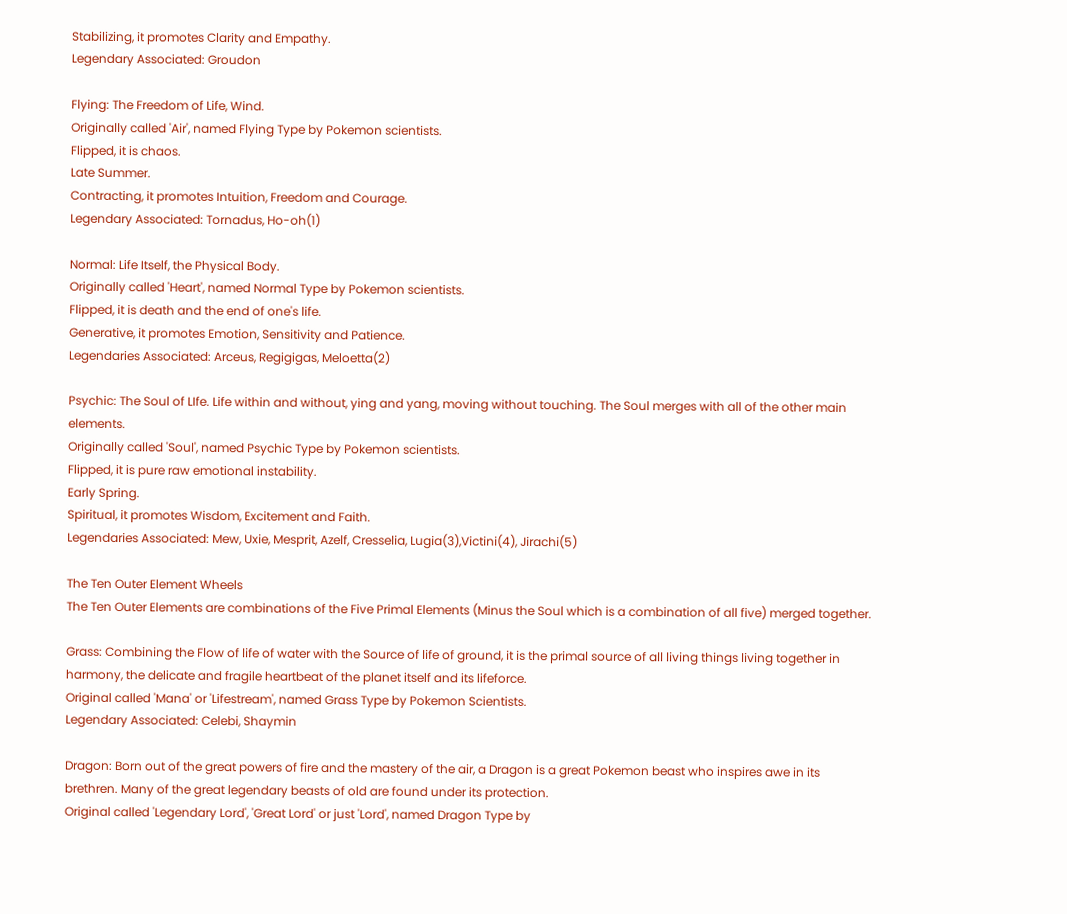Stabilizing, it promotes Clarity and Empathy.
Legendary Associated: Groudon

Flying: The Freedom of Life, Wind.
Originally called 'Air', named Flying Type by Pokemon scientists.
Flipped, it is chaos.
Late Summer.
Contracting, it promotes Intuition, Freedom and Courage.
Legendary Associated: Tornadus, Ho-oh(1)

Normal: Life Itself, the Physical Body.
Originally called 'Heart', named Normal Type by Pokemon scientists.
Flipped, it is death and the end of one's life.
Generative, it promotes Emotion, Sensitivity and Patience.
Legendaries Associated: Arceus, Regigigas, Meloetta(2)

Psychic: The Soul of LIfe. Life within and without, ying and yang, moving without touching. The Soul merges with all of the other main elements.
Originally called 'Soul', named Psychic Type by Pokemon scientists.
Flipped, it is pure raw emotional instability.
Early Spring.
Spiritual, it promotes Wisdom, Excitement and Faith.
Legendaries Associated: Mew, Uxie, Mesprit, Azelf, Cresselia, Lugia(3),Victini(4), Jirachi(5)

The Ten Outer Element Wheels
The Ten Outer Elements are combinations of the Five Primal Elements (Minus the Soul which is a combination of all five) merged together.

Grass: Combining the Flow of life of water with the Source of life of ground, it is the primal source of all living things living together in harmony, the delicate and fragile heartbeat of the planet itself and its lifeforce.
Original called 'Mana' or 'Lifestream', named Grass Type by Pokemon Scientists.
Legendary Associated: Celebi, Shaymin

Dragon: Born out of the great powers of fire and the mastery of the air, a Dragon is a great Pokemon beast who inspires awe in its brethren. Many of the great legendary beasts of old are found under its protection.
Original called 'Legendary Lord', 'Great Lord' or just 'Lord', named Dragon Type by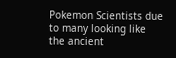Pokemon Scientists due to many looking like the ancient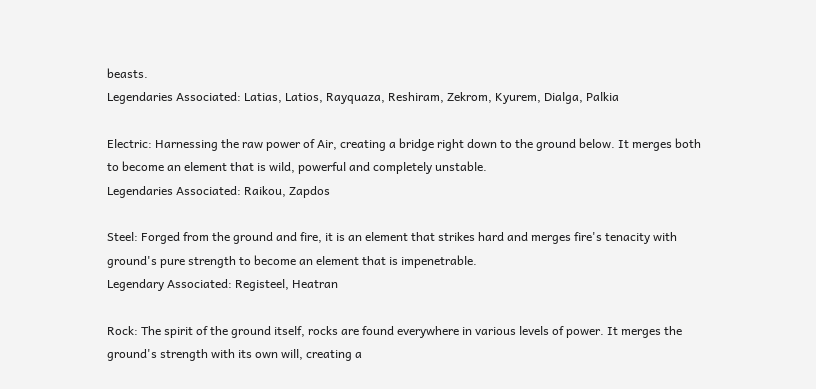beasts.
Legendaries Associated: Latias, Latios, Rayquaza, Reshiram, Zekrom, Kyurem, Dialga, Palkia

Electric: Harnessing the raw power of Air, creating a bridge right down to the ground below. It merges both to become an element that is wild, powerful and completely unstable.
Legendaries Associated: Raikou, Zapdos

Steel: Forged from the ground and fire, it is an element that strikes hard and merges fire's tenacity with ground's pure strength to become an element that is impenetrable.
Legendary Associated: Registeel, Heatran

Rock: The spirit of the ground itself, rocks are found everywhere in various levels of power. It merges the ground's strength with its own will, creating a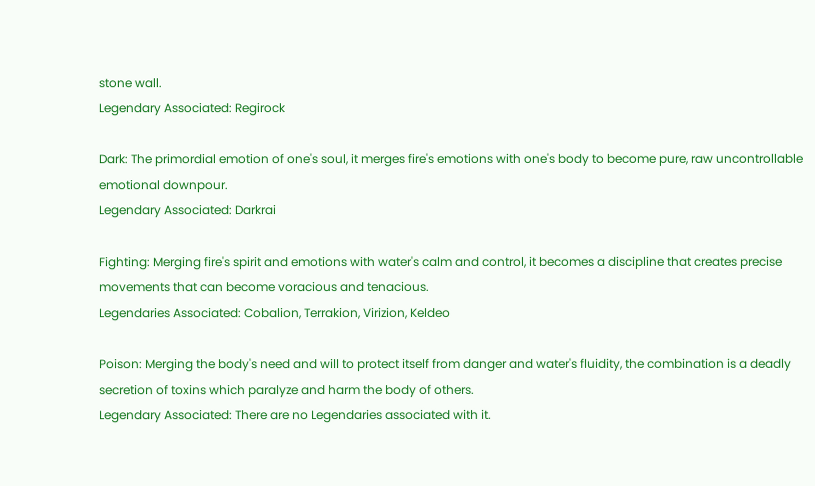stone wall.
Legendary Associated: Regirock

Dark: The primordial emotion of one's soul, it merges fire's emotions with one's body to become pure, raw uncontrollable emotional downpour.
Legendary Associated: Darkrai

Fighting: Merging fire's spirit and emotions with water's calm and control, it becomes a discipline that creates precise movements that can become voracious and tenacious.
Legendaries Associated: Cobalion, Terrakion, Virizion, Keldeo

Poison: Merging the body's need and will to protect itself from danger and water's fluidity, the combination is a deadly secretion of toxins which paralyze and harm the body of others.
Legendary Associated: There are no Legendaries associated with it.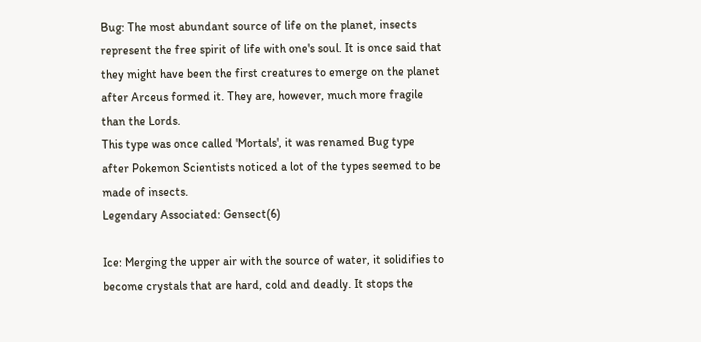Bug: The most abundant source of life on the planet, insects represent the free spirit of life with one's soul. It is once said that they might have been the first creatures to emerge on the planet after Arceus formed it. They are, however, much more fragile than the Lords.
This type was once called 'Mortals', it was renamed Bug type after Pokemon Scientists noticed a lot of the types seemed to be made of insects.
Legendary Associated: Gensect(6)

Ice: Merging the upper air with the source of water, it solidifies to become crystals that are hard, cold and deadly. It stops the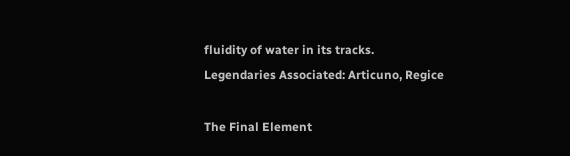fluidity of water in its tracks.
Legendaries Associated: Articuno, Regice

The Final Element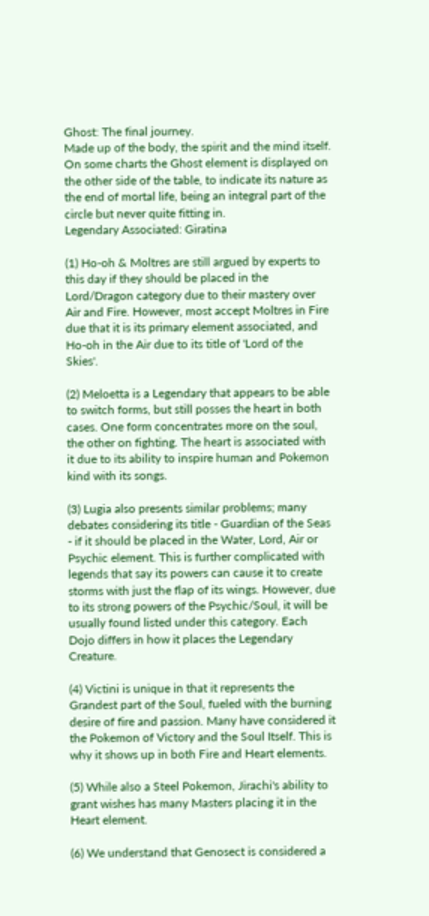Ghost: The final journey.
Made up of the body, the spirit and the mind itself.
On some charts the Ghost element is displayed on the other side of the table, to indicate its nature as the end of mortal life, being an integral part of the circle but never quite fitting in.
Legendary Associated: Giratina

(1) Ho-oh & Moltres are still argued by experts to this day if they should be placed in the Lord/Dragon category due to their mastery over Air and Fire. However, most accept Moltres in Fire due that it is its primary element associated, and Ho-oh in the Air due to its title of 'Lord of the Skies'.

(2) Meloetta is a Legendary that appears to be able to switch forms, but still posses the heart in both cases. One form concentrates more on the soul, the other on fighting. The heart is associated with it due to its ability to inspire human and Pokemon kind with its songs.

(3) Lugia also presents similar problems; many debates considering its title - Guardian of the Seas - if it should be placed in the Water, Lord, Air or Psychic element. This is further complicated with legends that say its powers can cause it to create storms with just the flap of its wings. However, due to its strong powers of the Psychic/Soul, it will be usually found listed under this category. Each Dojo differs in how it places the Legendary Creature.

(4) Victini is unique in that it represents the Grandest part of the Soul, fueled with the burning desire of fire and passion. Many have considered it the Pokemon of Victory and the Soul Itself. This is why it shows up in both Fire and Heart elements.

(5) While also a Steel Pokemon, Jirachi's ability to grant wishes has many Masters placing it in the Heart element.

(6) We understand that Genosect is considered a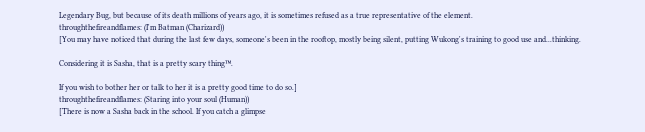Legendary Bug, but because of its death millions of years ago, it is sometimes refused as a true representative of the element.
throughthefireandflames: (I'm Batman (Charizard))
[You may have noticed that during the last few days, someone's been in the rooftop, mostly being silent, putting Wukong's training to good use and...thinking.

Considering it is Sasha, that is a pretty scary thing™.

If you wish to bother her or talk to her it is a pretty good time to do so.]
throughthefireandflames: (Staring into your soul (Human))
[There is now a Sasha back in the school. If you catch a glimpse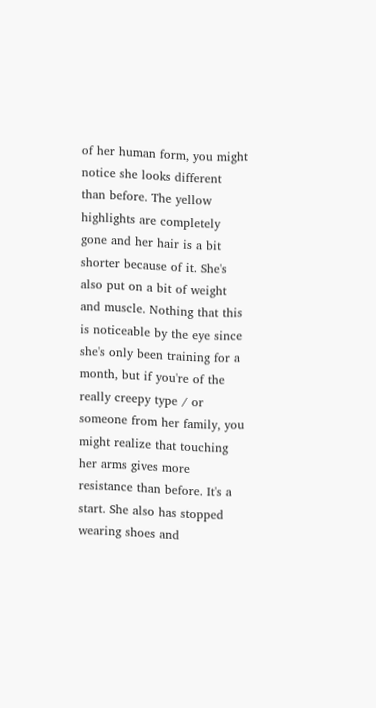of her human form, you might notice she looks different than before. The yellow highlights are completely gone and her hair is a bit shorter because of it. She's also put on a bit of weight and muscle. Nothing that this is noticeable by the eye since she's only been training for a month, but if you're of the really creepy type / or someone from her family, you might realize that touching her arms gives more resistance than before. It's a start. She also has stopped wearing shoes and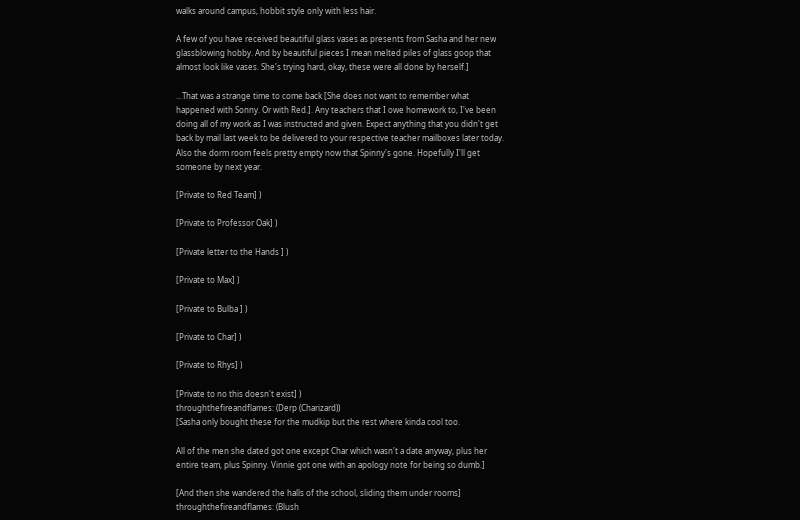walks around campus, hobbit style only with less hair.

A few of you have received beautiful glass vases as presents from Sasha and her new glassblowing hobby. And by beautiful pieces I mean melted piles of glass goop that almost look like vases. She's trying hard, okay, these were all done by herself.]

...That was a strange time to come back [She does not want to remember what happened with Sonny. Or with Red.]. Any teachers that I owe homework to, I've been doing all of my work as I was instructed and given. Expect anything that you didn't get back by mail last week to be delivered to your respective teacher mailboxes later today. Also the dorm room feels pretty empty now that Spinny's gone. Hopefully I'll get someone by next year.

[Private to Red Team] )

[Private to Professor Oak] )

[Private letter to the Hands ] )

[Private to Max] )

[Private to Bulba ] )

[Private to Char] )

[Private to Rhys] )

[Private to no this doesn't exist] )
throughthefireandflames: (Derp (Charizard))
[Sasha only bought these for the mudkip but the rest where kinda cool too.

All of the men she dated got one except Char which wasn't a date anyway, plus her entire team, plus Spinny. Vinnie got one with an apology note for being so dumb.]

[And then she wandered the halls of the school, sliding them under rooms]
throughthefireandflames: (Blush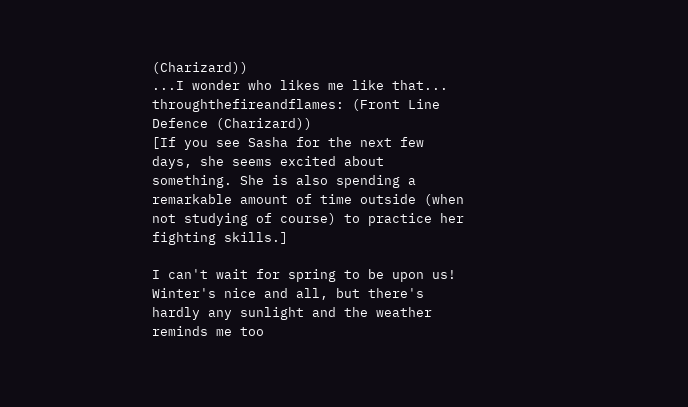(Charizard))
...I wonder who likes me like that...
throughthefireandflames: (Front Line Defence (Charizard))
[If you see Sasha for the next few days, she seems excited about something. She is also spending a remarkable amount of time outside (when not studying of course) to practice her fighting skills.]

I can't wait for spring to be upon us! Winter's nice and all, but there's hardly any sunlight and the weather reminds me too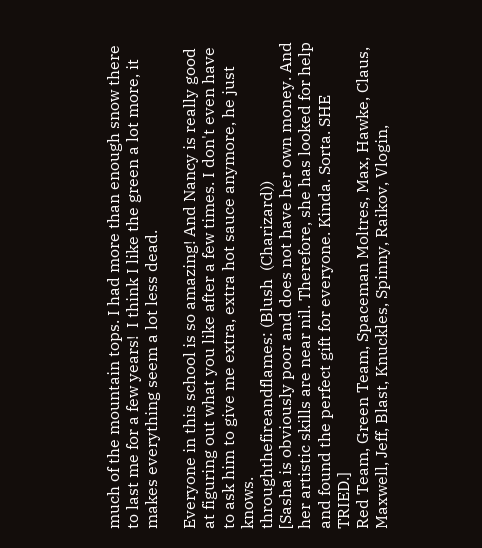much of the mountain tops. I had more than enough snow there to last me for a few years!  I think I like the green a lot more, it makes everything seem a lot less dead.

Everyone in this school is so amazing! And Nancy is really good at figuring out what you like after a few times. I don't even have to ask him to give me extra, extra hot sauce anymore, he just knows.
throughthefireandflames: (Blush  (Charizard))
[Sasha is obviously poor and does not have her own money. And her artistic skills are near nil. Therefore, she has looked for help and found the perfect gift for everyone. Kinda. Sorta. SHE TRIED.]
Red Team, Green Team, Spaceman Moltres, Max, Hawke, Claus, Maxwell, Jeff, Blast, Knuckles, Spinny, Raikov, Vlogin,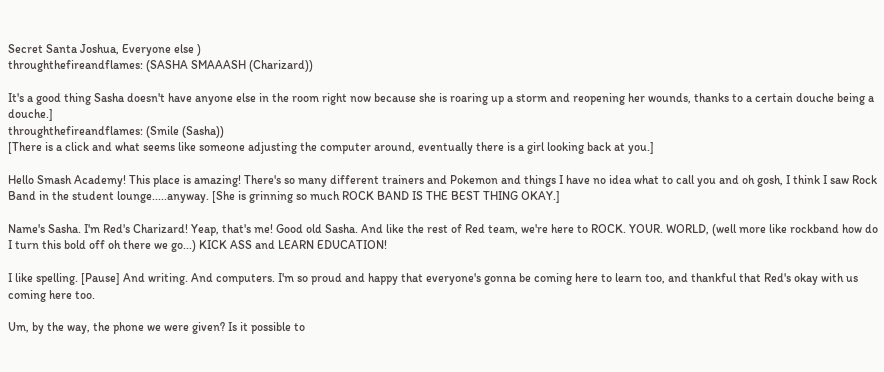Secret Santa Joshua, Everyone else )
throughthefireandflames: (SASHA SMAAASH (Charizard))

It's a good thing Sasha doesn't have anyone else in the room right now because she is roaring up a storm and reopening her wounds, thanks to a certain douche being a douche.]
throughthefireandflames: (Smile (Sasha))
[There is a click and what seems like someone adjusting the computer around, eventually there is a girl looking back at you.]

Hello Smash Academy! This place is amazing! There's so many different trainers and Pokemon and things I have no idea what to call you and oh gosh, I think I saw Rock Band in the student lounge.....anyway. [She is grinning so much ROCK BAND IS THE BEST THING OKAY.]

Name's Sasha. I'm Red's Charizard! Yeap, that's me! Good old Sasha. And like the rest of Red team, we're here to ROCK. YOUR. WORLD, (well more like rockband how do I turn this bold off oh there we go...) KICK ASS and LEARN EDUCATION!

I like spelling. [Pause] And writing. And computers. I'm so proud and happy that everyone's gonna be coming here to learn too, and thankful that Red's okay with us coming here too.

Um, by the way, the phone we were given? Is it possible to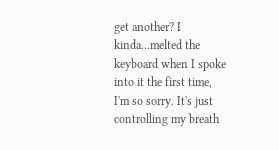get another? I kinda...melted the keyboard when I spoke into it the first time, I'm so sorry. It's just controlling my breath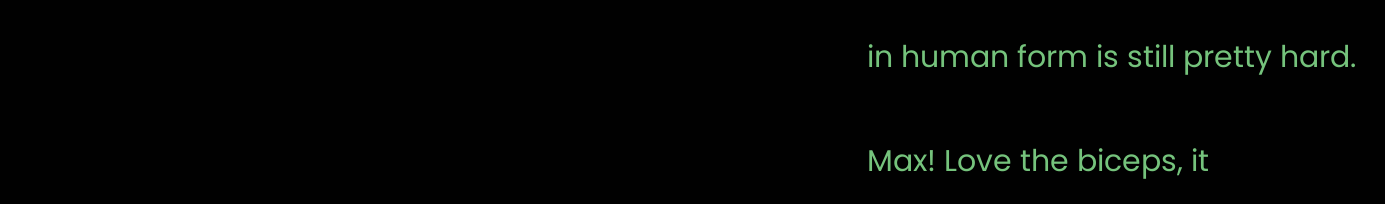in human form is still pretty hard.

Max! Love the biceps, it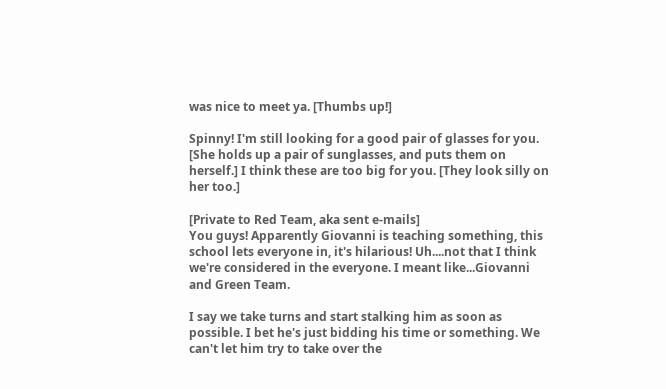was nice to meet ya. [Thumbs up!]

Spinny! I'm still looking for a good pair of glasses for you. [She holds up a pair of sunglasses, and puts them on herself.] I think these are too big for you. [They look silly on her too.]

[Private to Red Team, aka sent e-mails]
You guys! Apparently Giovanni is teaching something, this school lets everyone in, it's hilarious! Uh....not that I think we're considered in the everyone. I meant like...Giovanni and Green Team.

I say we take turns and start stalking him as soon as possible. I bet he's just bidding his time or something. We can't let him try to take over the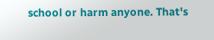school or harm anyone. That's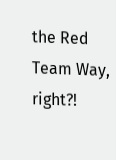the Red Team Way, right?!